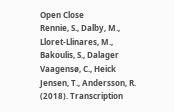Open Close
Rennie, S., Dalby, M., Lloret-Llinares, M., Bakoulis, S., Dalager Vaagensø, C., Heick Jensen, T., Andersson, R. (2018). Transcription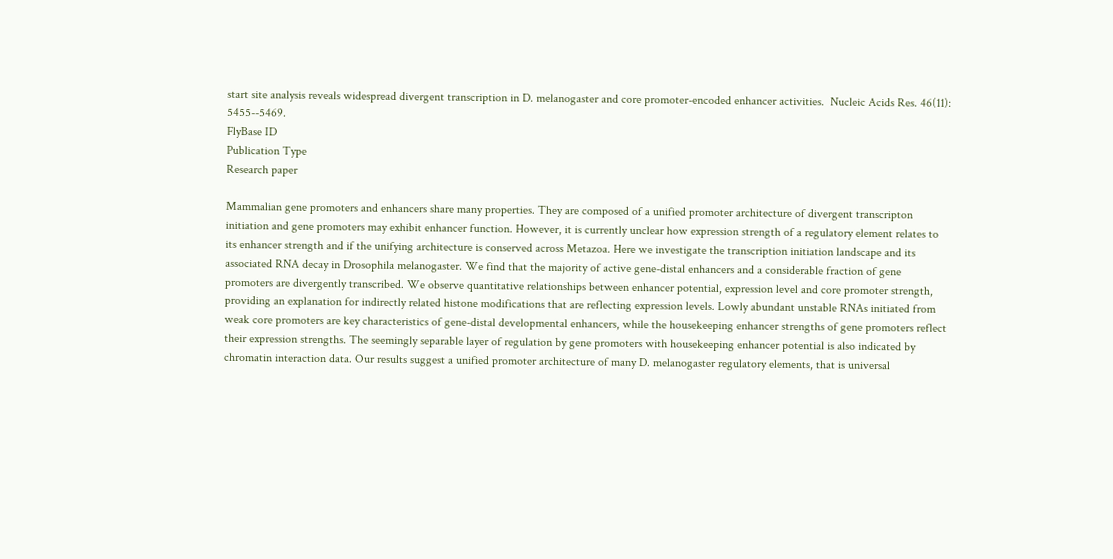start site analysis reveals widespread divergent transcription in D. melanogaster and core promoter-encoded enhancer activities.  Nucleic Acids Res. 46(11): 5455--5469.
FlyBase ID
Publication Type
Research paper

Mammalian gene promoters and enhancers share many properties. They are composed of a unified promoter architecture of divergent transcripton initiation and gene promoters may exhibit enhancer function. However, it is currently unclear how expression strength of a regulatory element relates to its enhancer strength and if the unifying architecture is conserved across Metazoa. Here we investigate the transcription initiation landscape and its associated RNA decay in Drosophila melanogaster. We find that the majority of active gene-distal enhancers and a considerable fraction of gene promoters are divergently transcribed. We observe quantitative relationships between enhancer potential, expression level and core promoter strength, providing an explanation for indirectly related histone modifications that are reflecting expression levels. Lowly abundant unstable RNAs initiated from weak core promoters are key characteristics of gene-distal developmental enhancers, while the housekeeping enhancer strengths of gene promoters reflect their expression strengths. The seemingly separable layer of regulation by gene promoters with housekeeping enhancer potential is also indicated by chromatin interaction data. Our results suggest a unified promoter architecture of many D. melanogaster regulatory elements, that is universal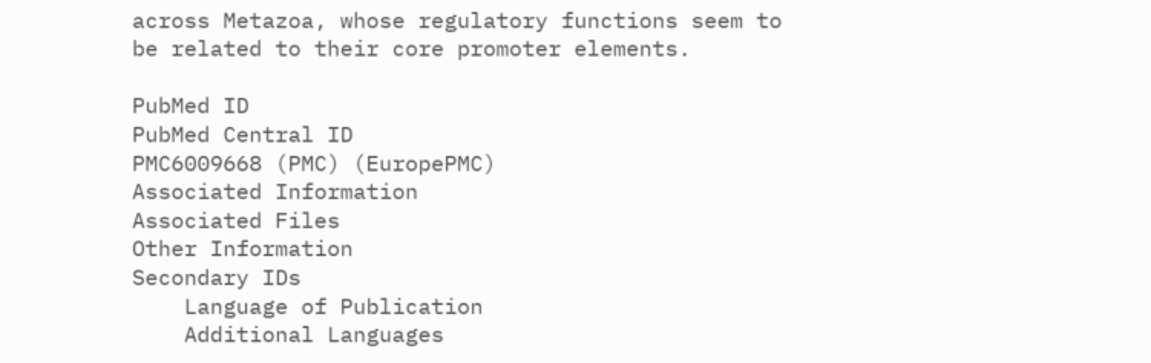across Metazoa, whose regulatory functions seem to be related to their core promoter elements.

PubMed ID
PubMed Central ID
PMC6009668 (PMC) (EuropePMC)
Associated Information
Associated Files
Other Information
Secondary IDs
    Language of Publication
    Additional Languages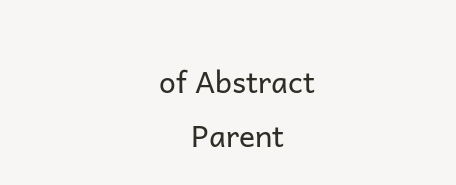of Abstract
    Parent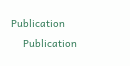Publication
    Publication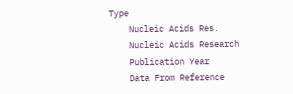Type
    Nucleic Acids Res.
    Nucleic Acids Research
    Publication Year
    Data From Reference